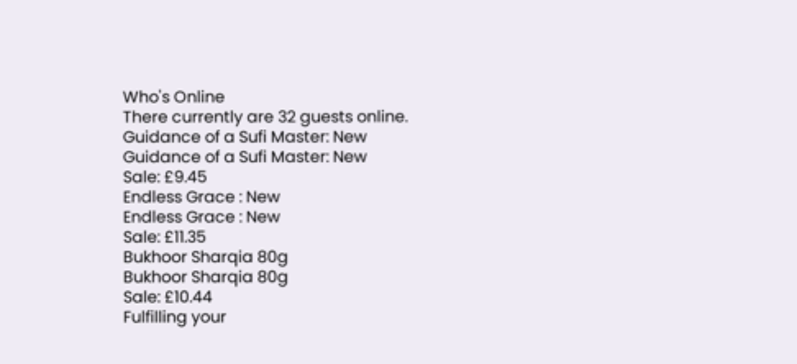Who's Online
There currently are 32 guests online.
Guidance of a Sufi Master: New
Guidance of a Sufi Master: New
Sale: £9.45
Endless Grace : New
Endless Grace : New
Sale: £11.35
Bukhoor Sharqia 80g
Bukhoor Sharqia 80g
Sale: £10.44
Fulfilling your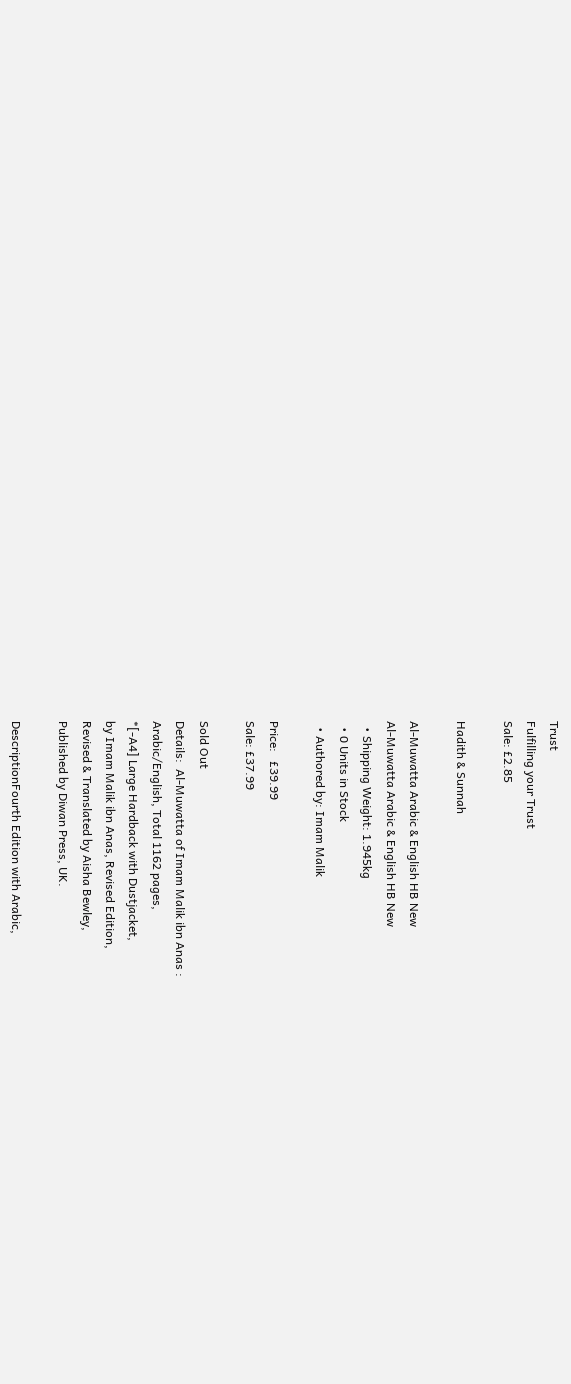Trust
Fulfilling your Trust
Sale: £2.85

Hadith & Sunnah

Al-Muwatta Arabic & English HB New
Al-Muwatta Arabic & English HB New
  • Shipping Weight: 1.945kg
  • 0 Units in Stock
  • Authored by: Imam Malik

Price:   £39.99
Sale: £37.99

Sold Out
Details:  Al-Muwatta of Imam Malik ibn Anas :
Arabic/English, Total 1162 pages,
*[-A4] Large Hardback with Dustjacket,
by Imam Malik ibn Anas, Revised Edition,
Revised & Translated by Aisha Bewley,
Published by Diwan Press, UK.

DescriptionFourth Edition with Arabic,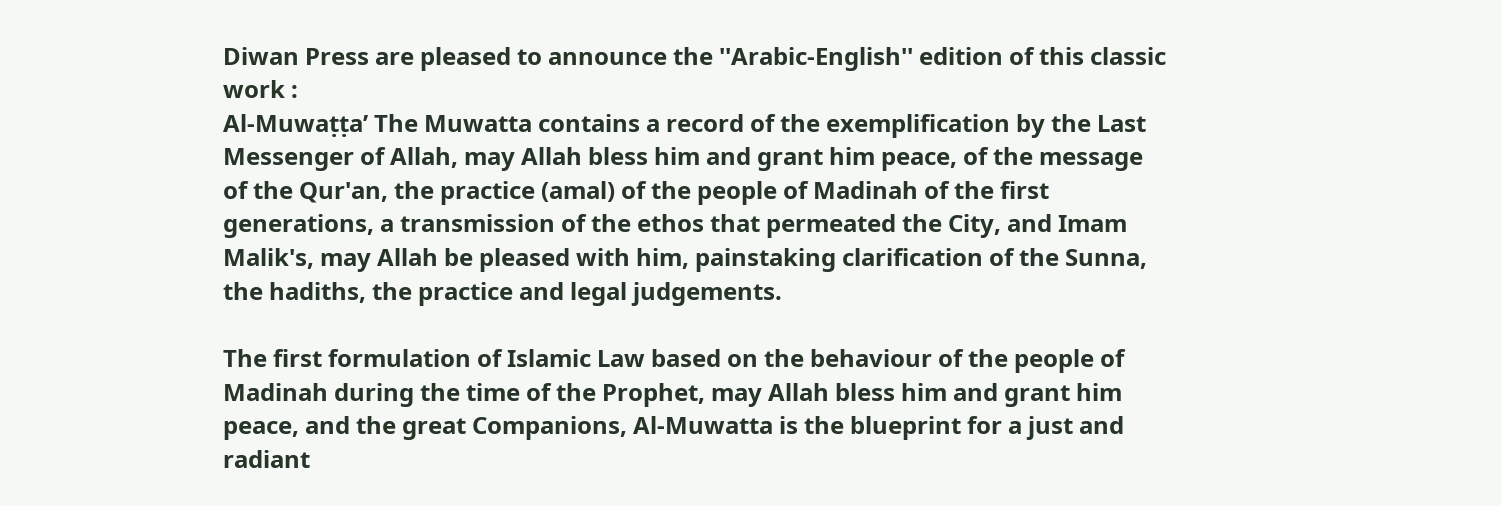Diwan Press are pleased to announce the ''Arabic-English'' edition of this classic work :
Al-Muwaṭṭa’ The Muwatta contains a record of the exemplification by the Last Messenger of Allah, may Allah bless him and grant him peace, of the message of the Qur'an, the practice (amal) of the people of Madinah of the first generations, a transmission of the ethos that permeated the City, and Imam Malik's, may Allah be pleased with him, painstaking clarification of the Sunna, the hadiths, the practice and legal judgements.

The first formulation of Islamic Law based on the behaviour of the people of Madinah during the time of the Prophet, may Allah bless him and grant him peace, and the great Companions, Al-Muwatta is the blueprint for a just and radiant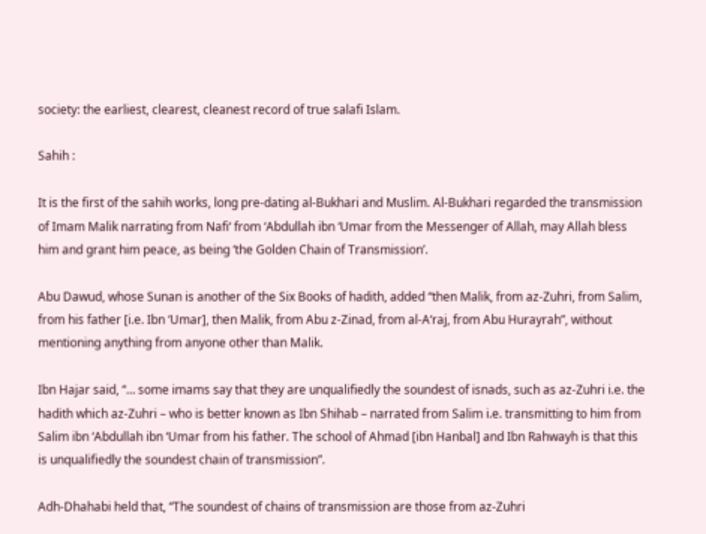society: the earliest, clearest, cleanest record of true salafi Islam.

Sahih :

It is the first of the sahih works, long pre-dating al-Bukhari and Muslim. Al-Bukhari regarded the transmission of Imam Malik narrating from Nafi‘ from ‘Abdullah ibn ‘Umar from the Messenger of Allah, may Allah bless him and grant him peace, as being ‘the Golden Chain of Transmission’.

Abu Dawud, whose Sunan is another of the Six Books of hadith, added “then Malik, from az-Zuhri, from Salim, from his father [i.e. Ibn ‘Umar], then Malik, from Abu z-Zinad, from al-A‘raj, from Abu Hurayrah”, without mentioning anything from anyone other than Malik.

Ibn Hajar said, “… some imams say that they are unqualifiedly the soundest of isnads, such as az-Zuhri i.e. the hadith which az-Zuhri – who is better known as Ibn Shihab – narrated from Salim i.e. transmitting to him from Salim ibn ‘Abdullah ibn ‘Umar from his father. The school of Ahmad [ibn Hanbal] and Ibn Rahwayh is that this is unqualifiedly the soundest chain of transmission”.

Adh-Dhahabi held that, “The soundest of chains of transmission are those from az-Zuhri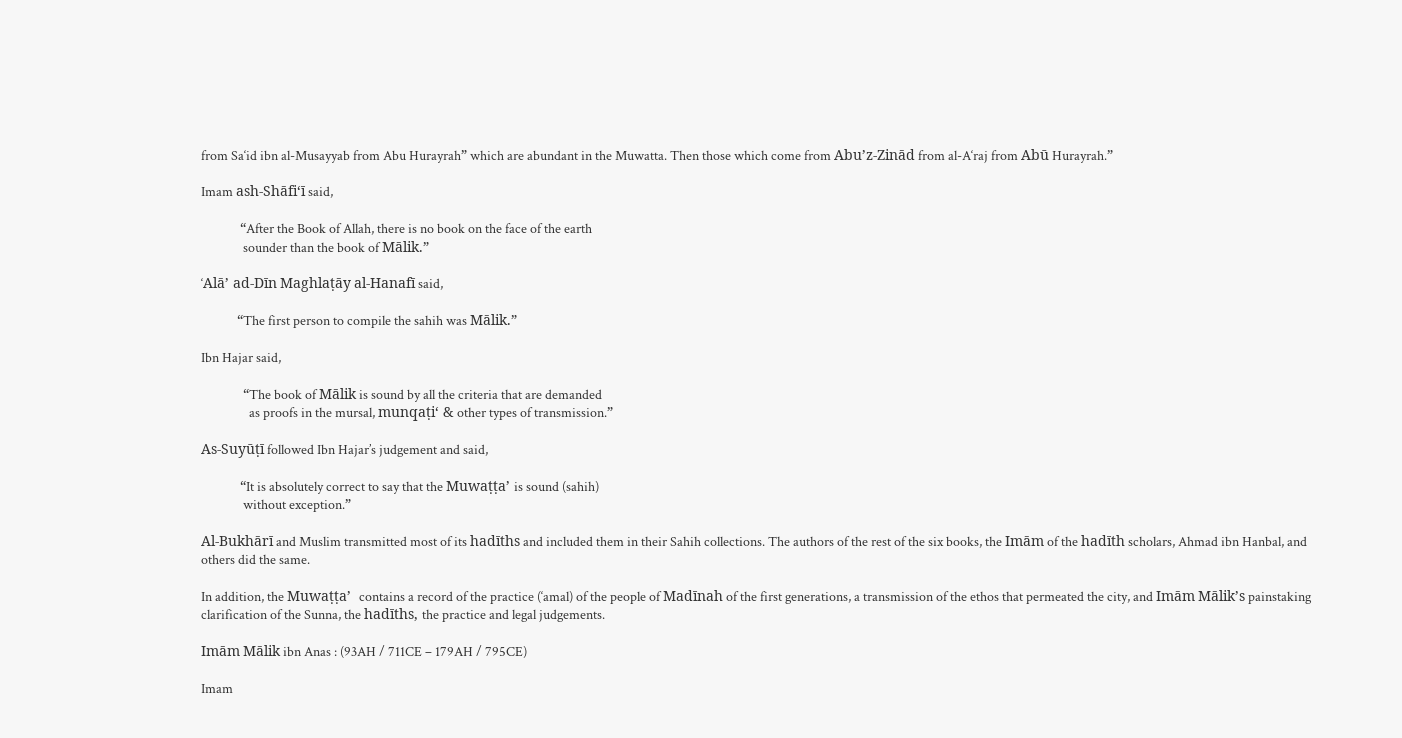from Sa‘id ibn al-Musayyab from Abu Hurayrah” which are abundant in the Muwatta. Then those which come from Abu’z-Zinād from al-A‘raj from Abū Hurayrah.”

Imam ash-Shāfi‘ī said,

             “After the Book of Allah, there is no book on the face of the earth
              sounder than the book of Mālik.”

‘Alā’ ad-Dīn Maghlaṭāy al-Hanafī said,

            “The first person to compile the sahih was Mālik.”

Ibn Hajar said,

              “The book of Mālik is sound by all the criteria that are demanded
                as proofs in the mursal, munqaṭi‘ & other types of transmission.”

As-Suyūṭī followed Ibn Hajar’s judgement and said,

             “It is absolutely correct to say that the Muwaṭṭa’ is sound (sahih)
              without exception.”

Al-Bukhārī and Muslim transmitted most of its hadīths and included them in their Sahih collections. The authors of the rest of the six books, the Imām of the hadīth scholars, Ahmad ibn Hanbal, and others did the same.

In addition, the Muwaṭṭa’  contains a record of the practice (‘amal) of the people of Madīnah of the first generations, a transmission of the ethos that permeated the city, and Imām Mālik’s painstaking clarification of the Sunna, the hadīths, the practice and legal judgements.

Imām Mālik ibn Anas : (93AH / 711CE – 179AH / 795CE)

Imam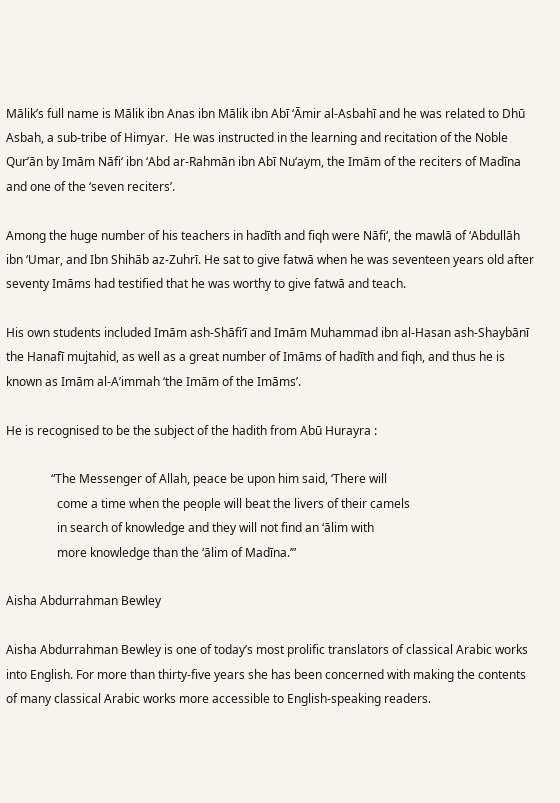Mālik’s full name is Mālik ibn Anas ibn Mālik ibn Abī ‘Āmir al-Asbahī and he was related to Dhū Asbah, a sub-tribe of Himyar.  He was instructed in the learning and recitation of the Noble Qur’ān by Imām Nāfi‘ ibn ‘Abd ar-Rahmān ibn Abī Nu‘aym, the Imām of the reciters of Madīna and one of the ‘seven reciters’.

Among the huge number of his teachers in hadīth and fiqh were Nāfi‘, the mawlā of ‘Abdullāh ibn ‘Umar, and Ibn Shihāb az-Zuhrī. He sat to give fatwā when he was seventeen years old after seventy Imāms had testified that he was worthy to give fatwā and teach.

His own students included Imām ash-Shāfi‘ī and Imām Muhammad ibn al-Hasan ash-Shaybānī the Hanafī mujtahid, as well as a great number of Imāms of hadīth and fiqh, and thus he is known as Imām al-A’immah ‘the Imām of the Imāms’.

He is recognised to be the subject of the hadith from Abū Hurayra :

               “The Messenger of Allah, peace be upon him said, ‘There will
                 come a time when the people will beat the livers of their camels
                 in search of knowledge and they will not find an ‘ālim with
                 more knowledge than the ‘ālim of Madīna.’”

Aisha Abdurrahman Bewley

Aisha Abdurrahman Bewley is one of today’s most prolific translators of classical Arabic works into English. For more than thirty-five years she has been concerned with making the contents of many classical Arabic works more accessible to English-speaking readers.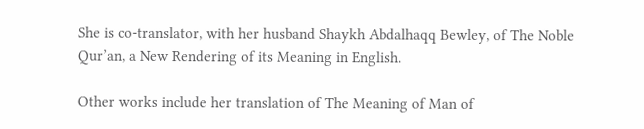She is co-translator, with her husband Shaykh Abdalhaqq Bewley, of The Noble Qur’an, a New Rendering of its Meaning in English.

Other works include her translation of The Meaning of Man of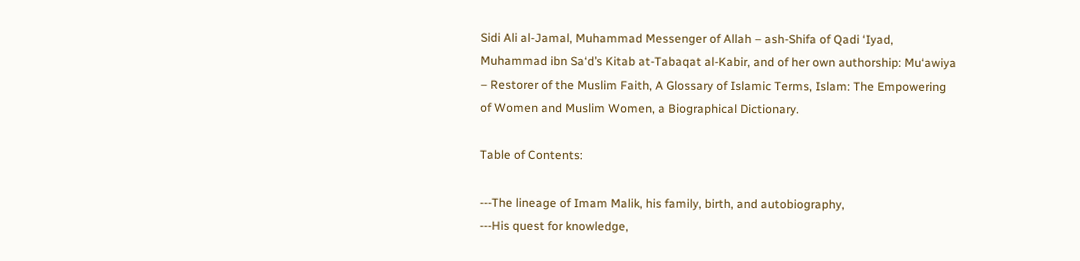Sidi Ali al-Jamal, Muhammad Messenger of Allah – ash-Shifa of Qadi ‘Iyad, Muhammad ibn Sa‘d’s Kitab at-Tabaqat al-Kabir, and of her own authorship: Mu‘awiya – Restorer of the Muslim Faith, A Glossary of Islamic Terms, Islam: The Empowering of Women and Muslim Women, a Biographical Dictionary.

Table of Contents:

---The lineage of Imam Malik, his family, birth, and autobiography,
---His quest for knowledge,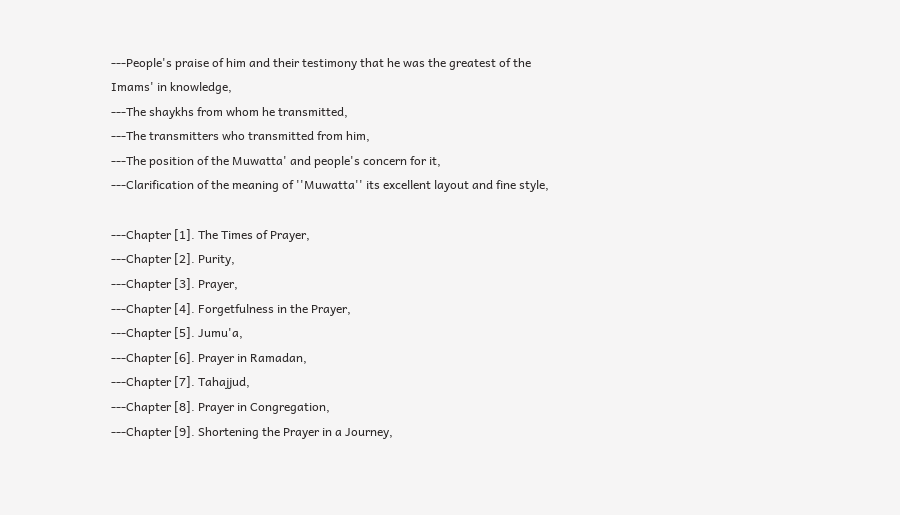---People's praise of him and their testimony that he was the greatest of the Imams' in knowledge,
---The shaykhs from whom he transmitted,
---The transmitters who transmitted from him,
---The position of the Muwatta' and people's concern for it,
---Clarification of the meaning of ''Muwatta'' its excellent layout and fine style,

---Chapter [1]. The Times of Prayer,
---Chapter [2]. Purity,
---Chapter [3]. Prayer,
---Chapter [4]. Forgetfulness in the Prayer,
---Chapter [5]. Jumu'a,
---Chapter [6]. Prayer in Ramadan,
---Chapter [7]. Tahajjud,
---Chapter [8]. Prayer in Congregation,
---Chapter [9]. Shortening the Prayer in a Journey,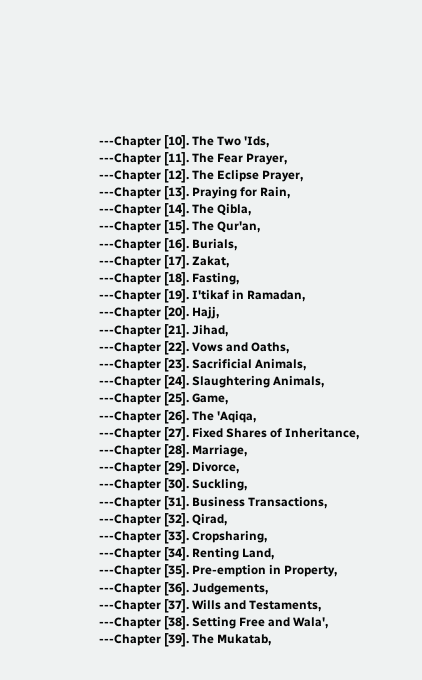---Chapter [10]. The Two 'Ids,
---Chapter [11]. The Fear Prayer,
---Chapter [12]. The Eclipse Prayer,
---Chapter [13]. Praying for Rain,
---Chapter [14]. The Qibla,
---Chapter [15]. The Qur'an,
---Chapter [16]. Burials,
---Chapter [17]. Zakat,
---Chapter [18]. Fasting,
---Chapter [19]. I'tikaf in Ramadan,
---Chapter [20]. Hajj,
---Chapter [21]. Jihad,
---Chapter [22]. Vows and Oaths,
---Chapter [23]. Sacrificial Animals,
---Chapter [24]. Slaughtering Animals,
---Chapter [25]. Game,
---Chapter [26]. The 'Aqiqa,
---Chapter [27]. Fixed Shares of Inheritance,
---Chapter [28]. Marriage,
---Chapter [29]. Divorce,
---Chapter [30]. Suckling,
---Chapter [31]. Business Transactions,
---Chapter [32]. Qirad,
---Chapter [33]. Cropsharing,
---Chapter [34]. Renting Land,
---Chapter [35]. Pre-emption in Property,
---Chapter [36]. Judgements,
---Chapter [37]. Wills and Testaments,
---Chapter [38]. Setting Free and Wala',
---Chapter [39]. The Mukatab,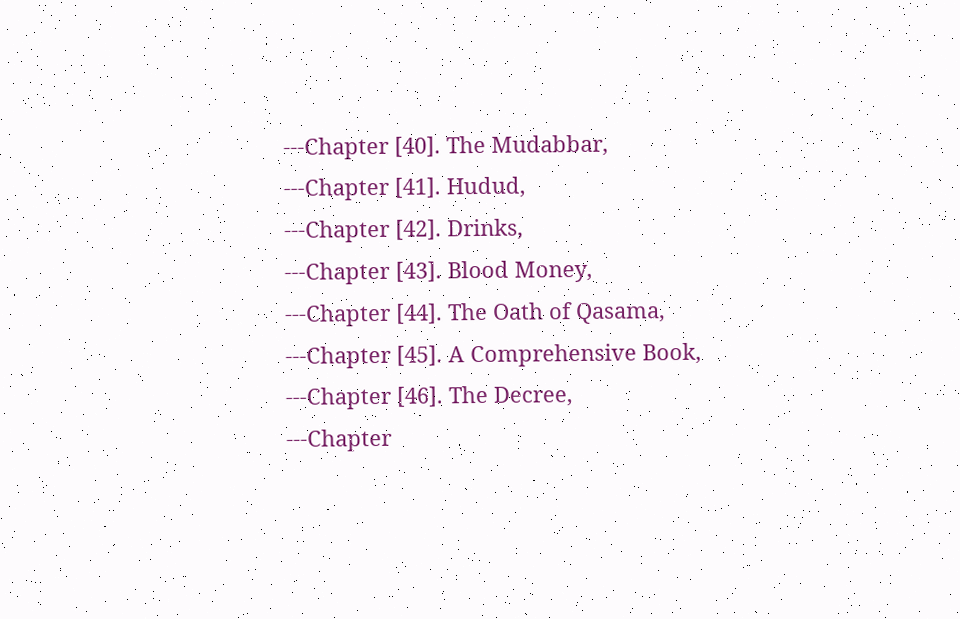---Chapter [40]. The Mudabbar,
---Chapter [41]. Hudud,
---Chapter [42]. Drinks,
---Chapter [43]. Blood Money,
---Chapter [44]. The Oath of Qasama,
---Chapter [45]. A Comprehensive Book,
---Chapter [46]. The Decree,
---Chapter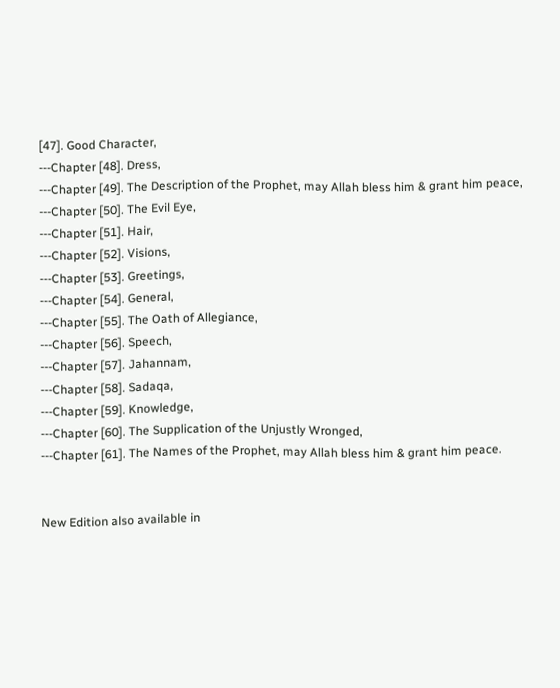[47]. Good Character,
---Chapter [48]. Dress,
---Chapter [49]. The Description of the Prophet, may Allah bless him & grant him peace,
---Chapter [50]. The Evil Eye,
---Chapter [51]. Hair,
---Chapter [52]. Visions,
---Chapter [53]. Greetings,
---Chapter [54]. General,
---Chapter [55]. The Oath of Allegiance,
---Chapter [56]. Speech,
---Chapter [57]. Jahannam,
---Chapter [58]. Sadaqa,
---Chapter [59]. Knowledge,
---Chapter [60]. The Supplication of the Unjustly Wronged,
---Chapter [61]. The Names of the Prophet, may Allah bless him & grant him peace.


New Edition also available in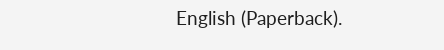English (Paperback).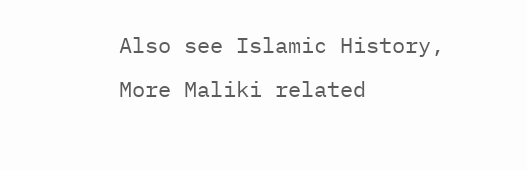Also see Islamic History,
More Maliki related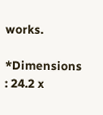works.

*Dimensions : 24.2 x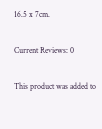16.5 x 7cm.

Current Reviews: 0

This product was added to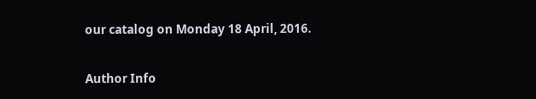our catalog on Monday 18 April, 2016.

Author Info